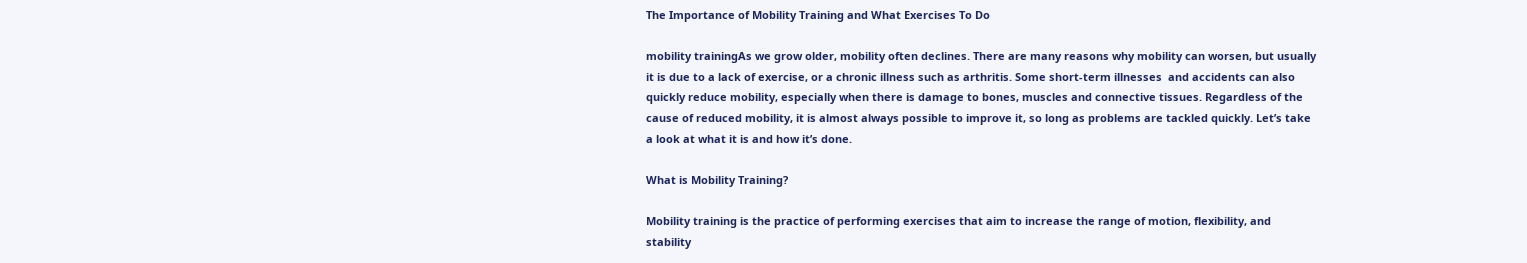The Importance of Mobility Training and What Exercises To Do

mobility trainingAs we grow older, mobility often declines. There are many reasons why mobility can worsen, but usually it is due to a lack of exercise, or a chronic illness such as arthritis. Some short-term illnesses  and accidents can also quickly reduce mobility, especially when there is damage to bones, muscles and connective tissues. Regardless of the cause of reduced mobility, it is almost always possible to improve it, so long as problems are tackled quickly. Let’s take a look at what it is and how it’s done.

What is Mobility Training?

Mobility training is the practice of performing exercises that aim to increase the range of motion, flexibility, and stability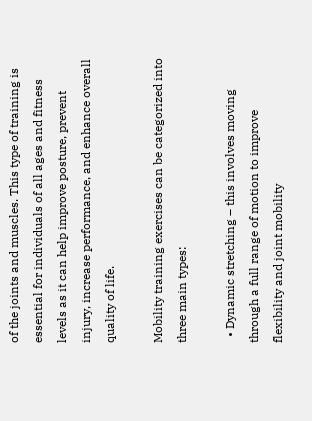of the joints and muscles. This type of training is essential for individuals of all ages and fitness levels as it can help improve posture, prevent injury, increase performance, and enhance overall quality of life.

Mobility training exercises can be categorized into three main types:

  • Dynamic stretching – this involves moving through a full range of motion to improve flexibility and joint mobility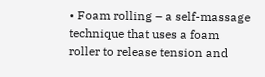• Foam rolling – a self-massage technique that uses a foam roller to release tension and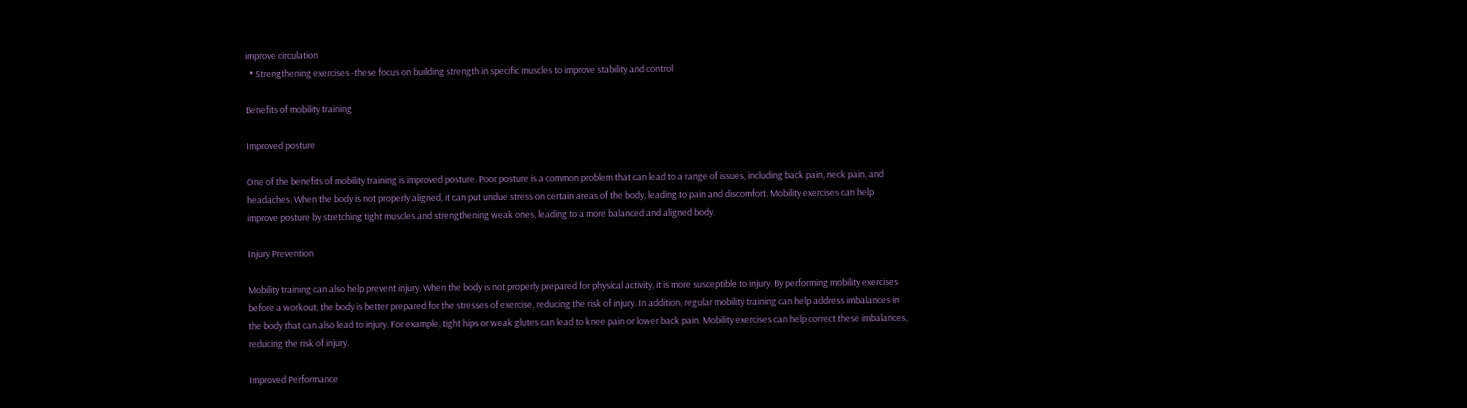improve circulation
  • Strengthening exercises -these focus on building strength in specific muscles to improve stability and control

Benefits of mobility training

Improved posture

One of the benefits of mobility training is improved posture. Poor posture is a common problem that can lead to a range of issues, including back pain, neck pain, and headaches. When the body is not properly aligned, it can put undue stress on certain areas of the body, leading to pain and discomfort. Mobility exercises can help improve posture by stretching tight muscles and strengthening weak ones, leading to a more balanced and aligned body.

Injury Prevention

Mobility training can also help prevent injury. When the body is not properly prepared for physical activity, it is more susceptible to injury. By performing mobility exercises before a workout, the body is better prepared for the stresses of exercise, reducing the risk of injury. In addition, regular mobility training can help address imbalances in the body that can also lead to injury. For example, tight hips or weak glutes can lead to knee pain or lower back pain. Mobility exercises can help correct these imbalances, reducing the risk of injury.

Improved Performance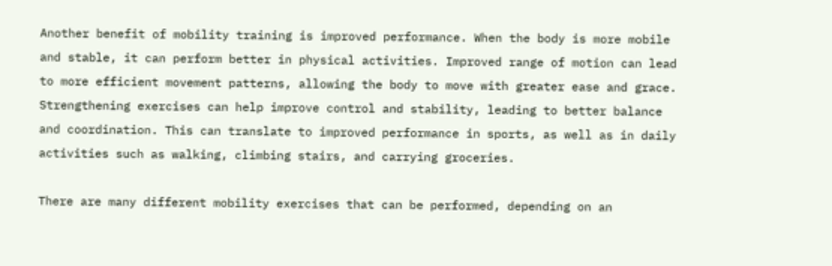Another benefit of mobility training is improved performance. When the body is more mobile and stable, it can perform better in physical activities. Improved range of motion can lead to more efficient movement patterns, allowing the body to move with greater ease and grace. Strengthening exercises can help improve control and stability, leading to better balance and coordination. This can translate to improved performance in sports, as well as in daily activities such as walking, climbing stairs, and carrying groceries.

There are many different mobility exercises that can be performed, depending on an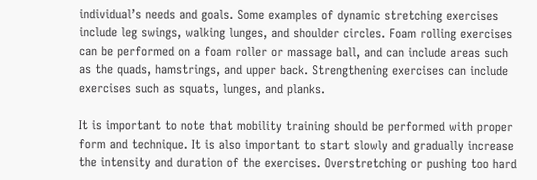individual’s needs and goals. Some examples of dynamic stretching exercises include leg swings, walking lunges, and shoulder circles. Foam rolling exercises can be performed on a foam roller or massage ball, and can include areas such as the quads, hamstrings, and upper back. Strengthening exercises can include exercises such as squats, lunges, and planks.

It is important to note that mobility training should be performed with proper form and technique. It is also important to start slowly and gradually increase the intensity and duration of the exercises. Overstretching or pushing too hard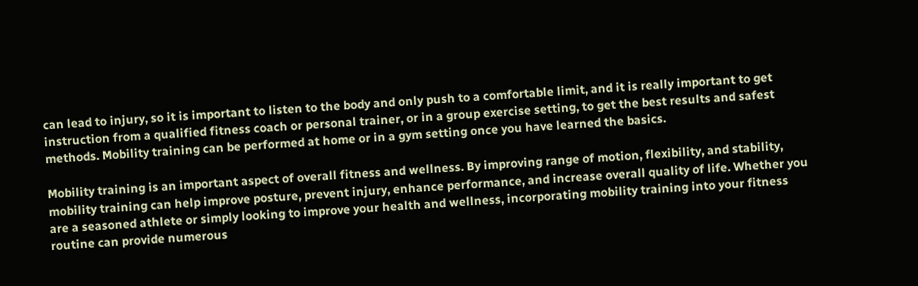can lead to injury, so it is important to listen to the body and only push to a comfortable limit, and it is really important to get instruction from a qualified fitness coach or personal trainer, or in a group exercise setting, to get the best results and safest methods. Mobility training can be performed at home or in a gym setting once you have learned the basics.

Mobility training is an important aspect of overall fitness and wellness. By improving range of motion, flexibility, and stability, mobility training can help improve posture, prevent injury, enhance performance, and increase overall quality of life. Whether you are a seasoned athlete or simply looking to improve your health and wellness, incorporating mobility training into your fitness routine can provide numerous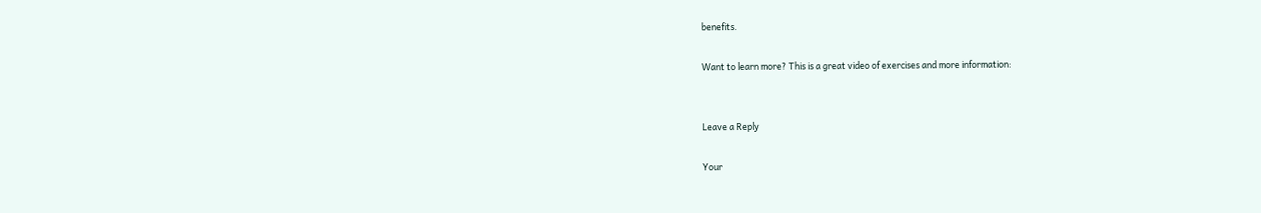benefits.

Want to learn more? This is a great video of exercises and more information:


Leave a Reply

Your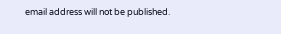email address will not be published.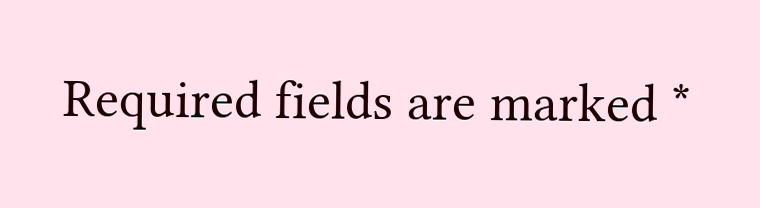Required fields are marked *